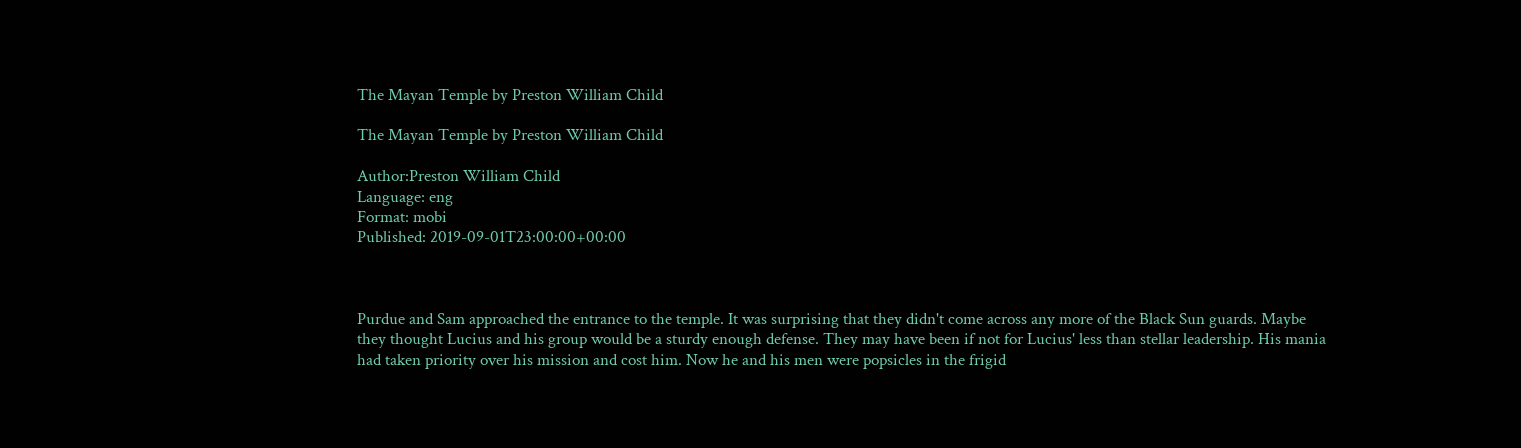The Mayan Temple by Preston William Child

The Mayan Temple by Preston William Child

Author:Preston William Child
Language: eng
Format: mobi
Published: 2019-09-01T23:00:00+00:00



Purdue and Sam approached the entrance to the temple. It was surprising that they didn't come across any more of the Black Sun guards. Maybe they thought Lucius and his group would be a sturdy enough defense. They may have been if not for Lucius' less than stellar leadership. His mania had taken priority over his mission and cost him. Now he and his men were popsicles in the frigid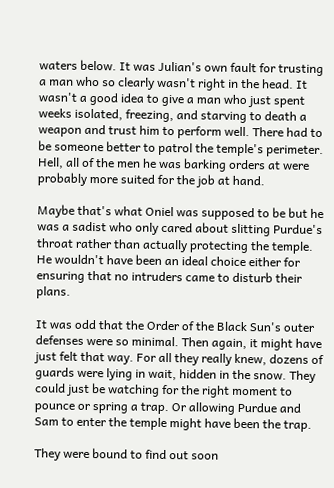waters below. It was Julian's own fault for trusting a man who so clearly wasn't right in the head. It wasn't a good idea to give a man who just spent weeks isolated, freezing, and starving to death a weapon and trust him to perform well. There had to be someone better to patrol the temple's perimeter. Hell, all of the men he was barking orders at were probably more suited for the job at hand.

Maybe that's what Oniel was supposed to be but he was a sadist who only cared about slitting Purdue's throat rather than actually protecting the temple. He wouldn't have been an ideal choice either for ensuring that no intruders came to disturb their plans.

It was odd that the Order of the Black Sun's outer defenses were so minimal. Then again, it might have just felt that way. For all they really knew, dozens of guards were lying in wait, hidden in the snow. They could just be watching for the right moment to pounce or spring a trap. Or allowing Purdue and Sam to enter the temple might have been the trap.

They were bound to find out soon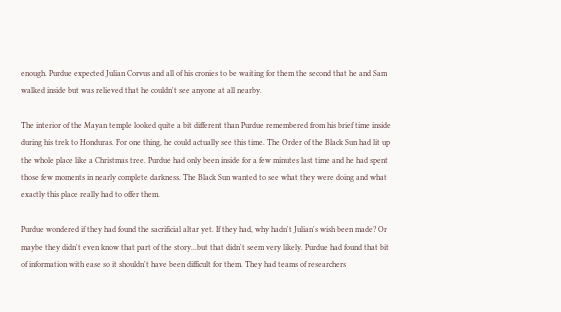enough. Purdue expected Julian Corvus and all of his cronies to be waiting for them the second that he and Sam walked inside but was relieved that he couldn't see anyone at all nearby.

The interior of the Mayan temple looked quite a bit different than Purdue remembered from his brief time inside during his trek to Honduras. For one thing, he could actually see this time. The Order of the Black Sun had lit up the whole place like a Christmas tree. Purdue had only been inside for a few minutes last time and he had spent those few moments in nearly complete darkness. The Black Sun wanted to see what they were doing and what exactly this place really had to offer them.

Purdue wondered if they had found the sacrificial altar yet. If they had, why hadn't Julian's wish been made? Or maybe they didn't even know that part of the story...but that didn't seem very likely. Purdue had found that bit of information with ease so it shouldn't have been difficult for them. They had teams of researchers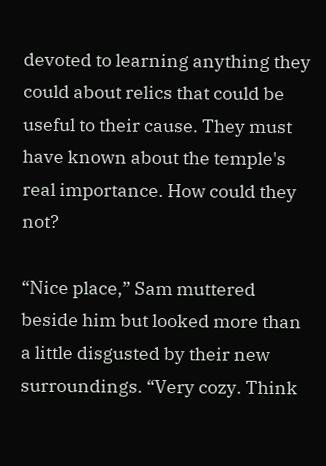devoted to learning anything they could about relics that could be useful to their cause. They must have known about the temple's real importance. How could they not?

“Nice place,” Sam muttered beside him but looked more than a little disgusted by their new surroundings. “Very cozy. Think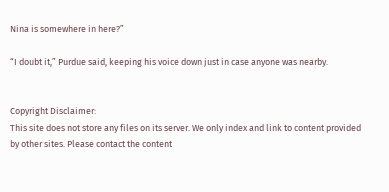Nina is somewhere in here?”

“I doubt it,” Purdue said, keeping his voice down just in case anyone was nearby.


Copyright Disclaimer:
This site does not store any files on its server. We only index and link to content provided by other sites. Please contact the content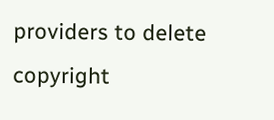providers to delete copyright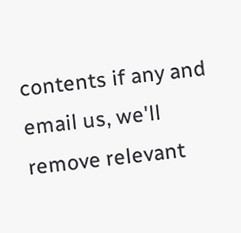contents if any and email us, we'll remove relevant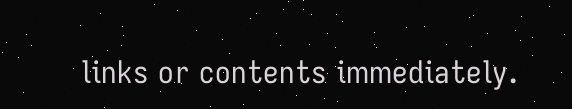links or contents immediately.